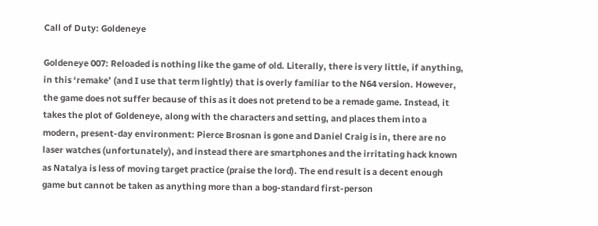Call of Duty: Goldeneye

Goldeneye 007: Reloaded is nothing like the game of old. Literally, there is very little, if anything, in this ‘remake’ (and I use that term lightly) that is overly familiar to the N64 version. However, the game does not suffer because of this as it does not pretend to be a remade game. Instead, it takes the plot of Goldeneye, along with the characters and setting, and places them into a modern, present-day environment: Pierce Brosnan is gone and Daniel Craig is in, there are no laser watches (unfortunately), and instead there are smartphones and the irritating hack known as Natalya is less of moving target practice (praise the lord). The end result is a decent enough game but cannot be taken as anything more than a bog-standard first-person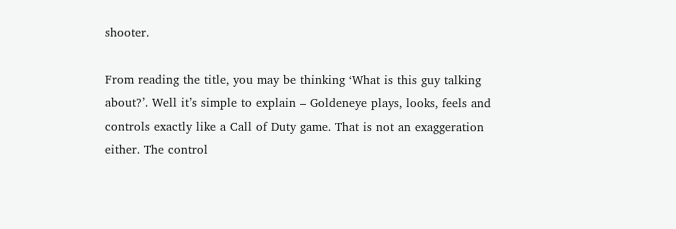shooter.

From reading the title, you may be thinking ‘What is this guy talking about?’. Well it’s simple to explain – Goldeneye plays, looks, feels and controls exactly like a Call of Duty game. That is not an exaggeration either. The control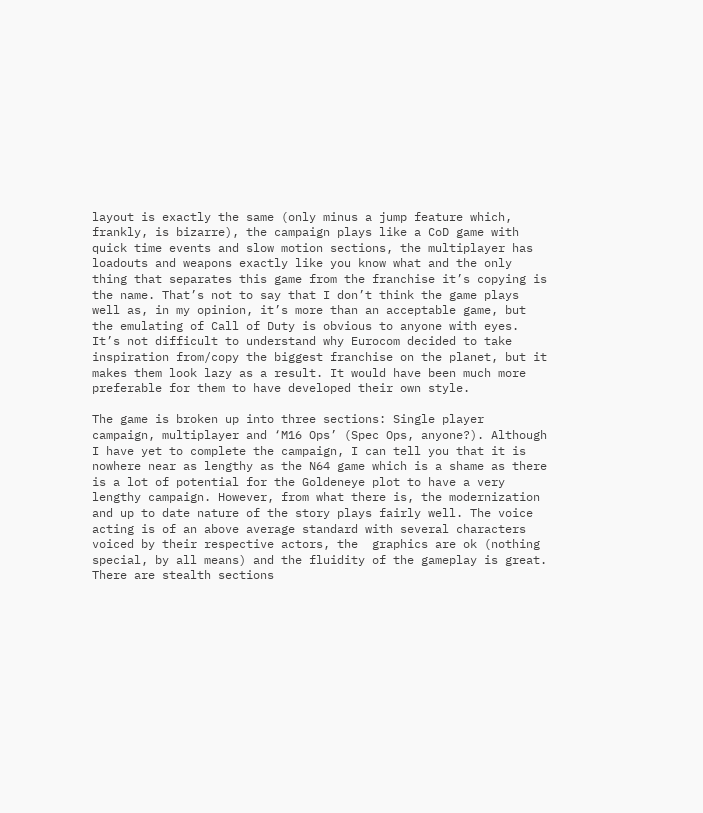layout is exactly the same (only minus a jump feature which, frankly, is bizarre), the campaign plays like a CoD game with quick time events and slow motion sections, the multiplayer has loadouts and weapons exactly like you know what and the only thing that separates this game from the franchise it’s copying is the name. That’s not to say that I don’t think the game plays well as, in my opinion, it’s more than an acceptable game, but the emulating of Call of Duty is obvious to anyone with eyes. It’s not difficult to understand why Eurocom decided to take inspiration from/copy the biggest franchise on the planet, but it makes them look lazy as a result. It would have been much more preferable for them to have developed their own style.

The game is broken up into three sections: Single player campaign, multiplayer and ‘M16 Ops’ (Spec Ops, anyone?). Although I have yet to complete the campaign, I can tell you that it is nowhere near as lengthy as the N64 game which is a shame as there is a lot of potential for the Goldeneye plot to have a very lengthy campaign. However, from what there is, the modernization and up to date nature of the story plays fairly well. The voice acting is of an above average standard with several characters voiced by their respective actors, the  graphics are ok (nothing special, by all means) and the fluidity of the gameplay is great. There are stealth sections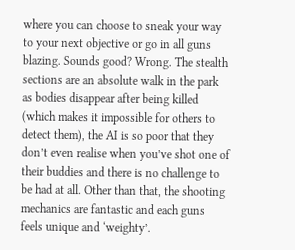where you can choose to sneak your way to your next objective or go in all guns blazing. Sounds good? Wrong. The stealth sections are an absolute walk in the park as bodies disappear after being killed (which makes it impossible for others to detect them), the AI is so poor that they don’t even realise when you’ve shot one of their buddies and there is no challenge to be had at all. Other than that, the shooting mechanics are fantastic and each guns feels unique and ‘weighty’.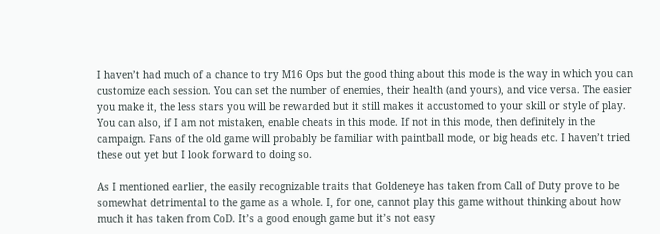I haven’t had much of a chance to try M16 Ops but the good thing about this mode is the way in which you can customize each session. You can set the number of enemies, their health (and yours), and vice versa. The easier you make it, the less stars you will be rewarded but it still makes it accustomed to your skill or style of play. You can also, if I am not mistaken, enable cheats in this mode. If not in this mode, then definitely in the campaign. Fans of the old game will probably be familiar with paintball mode, or big heads etc. I haven’t tried these out yet but I look forward to doing so.

As I mentioned earlier, the easily recognizable traits that Goldeneye has taken from Call of Duty prove to be somewhat detrimental to the game as a whole. I, for one, cannot play this game without thinking about how much it has taken from CoD. It’s a good enough game but it’s not easy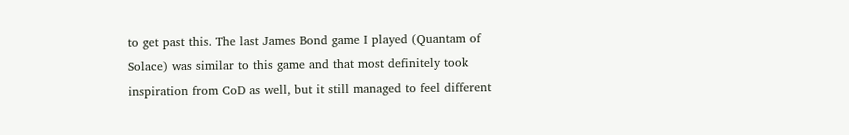to get past this. The last James Bond game I played (Quantam of Solace) was similar to this game and that most definitely took inspiration from CoD as well, but it still managed to feel different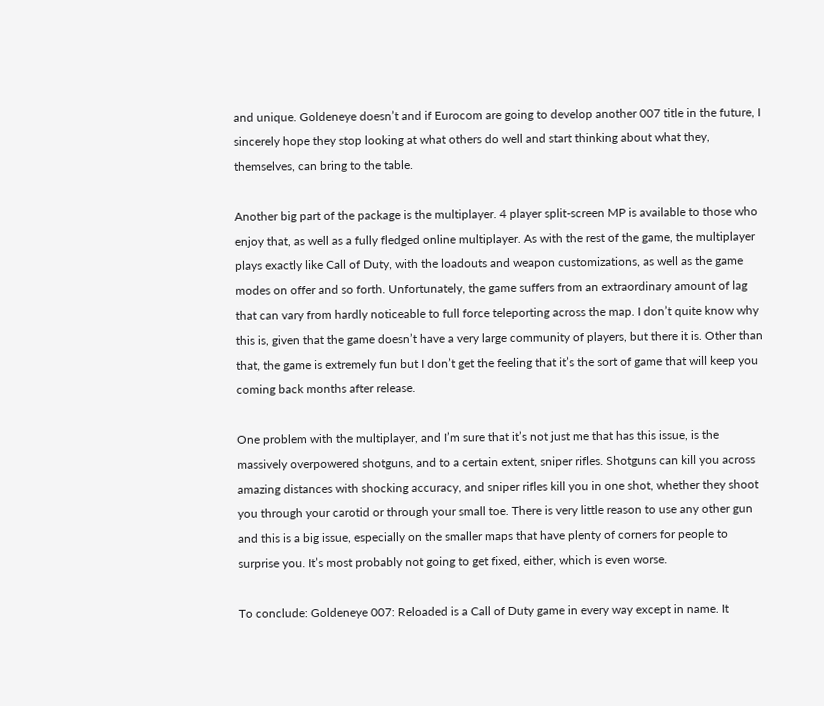and unique. Goldeneye doesn’t and if Eurocom are going to develop another 007 title in the future, I sincerely hope they stop looking at what others do well and start thinking about what they, themselves, can bring to the table.

Another big part of the package is the multiplayer. 4 player split-screen MP is available to those who enjoy that, as well as a fully fledged online multiplayer. As with the rest of the game, the multiplayer plays exactly like Call of Duty, with the loadouts and weapon customizations, as well as the game modes on offer and so forth. Unfortunately, the game suffers from an extraordinary amount of lag that can vary from hardly noticeable to full force teleporting across the map. I don’t quite know why this is, given that the game doesn’t have a very large community of players, but there it is. Other than that, the game is extremely fun but I don’t get the feeling that it’s the sort of game that will keep you coming back months after release.

One problem with the multiplayer, and I’m sure that it’s not just me that has this issue, is the massively overpowered shotguns, and to a certain extent, sniper rifles. Shotguns can kill you across amazing distances with shocking accuracy, and sniper rifles kill you in one shot, whether they shoot you through your carotid or through your small toe. There is very little reason to use any other gun and this is a big issue, especially on the smaller maps that have plenty of corners for people to surprise you. It’s most probably not going to get fixed, either, which is even worse.

To conclude: Goldeneye 007: Reloaded is a Call of Duty game in every way except in name. It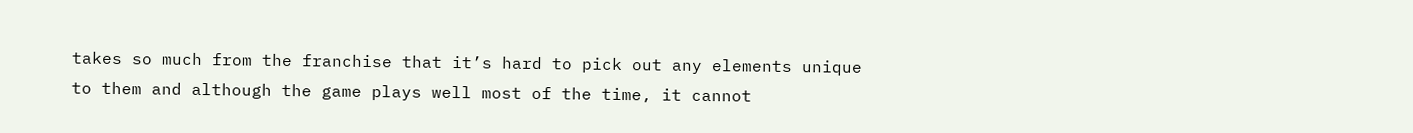takes so much from the franchise that it’s hard to pick out any elements unique to them and although the game plays well most of the time, it cannot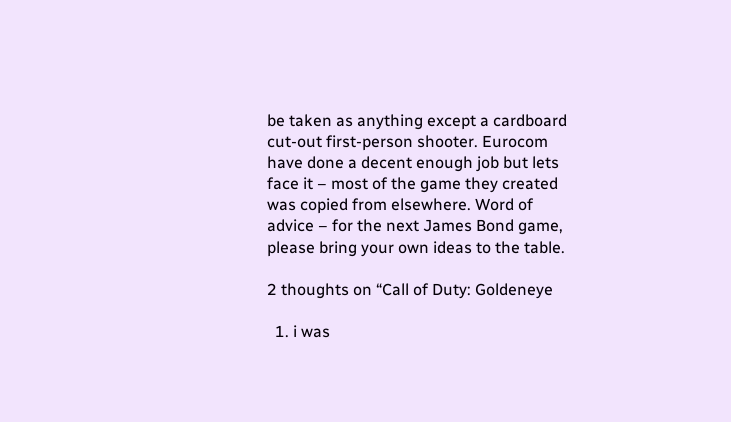be taken as anything except a cardboard cut-out first-person shooter. Eurocom have done a decent enough job but lets face it – most of the game they created was copied from elsewhere. Word of advice – for the next James Bond game, please bring your own ideas to the table.

2 thoughts on “Call of Duty: Goldeneye

  1. i was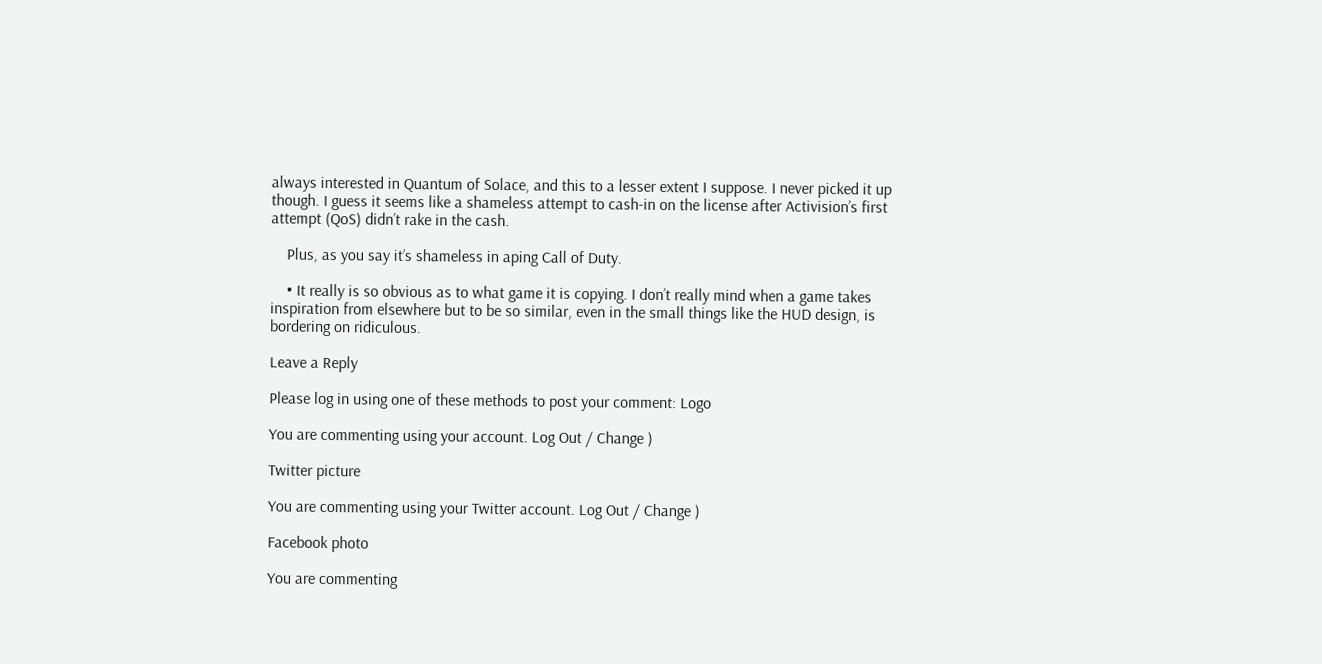always interested in Quantum of Solace, and this to a lesser extent I suppose. I never picked it up though. I guess it seems like a shameless attempt to cash-in on the license after Activision’s first attempt (QoS) didn’t rake in the cash.

    Plus, as you say it’s shameless in aping Call of Duty.

    • It really is so obvious as to what game it is copying. I don’t really mind when a game takes inspiration from elsewhere but to be so similar, even in the small things like the HUD design, is bordering on ridiculous.

Leave a Reply

Please log in using one of these methods to post your comment: Logo

You are commenting using your account. Log Out / Change )

Twitter picture

You are commenting using your Twitter account. Log Out / Change )

Facebook photo

You are commenting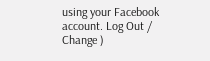using your Facebook account. Log Out / Change )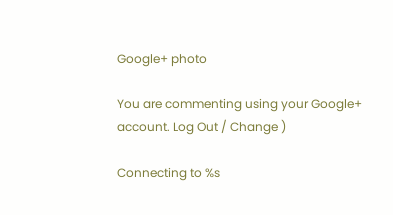Google+ photo

You are commenting using your Google+ account. Log Out / Change )

Connecting to %s